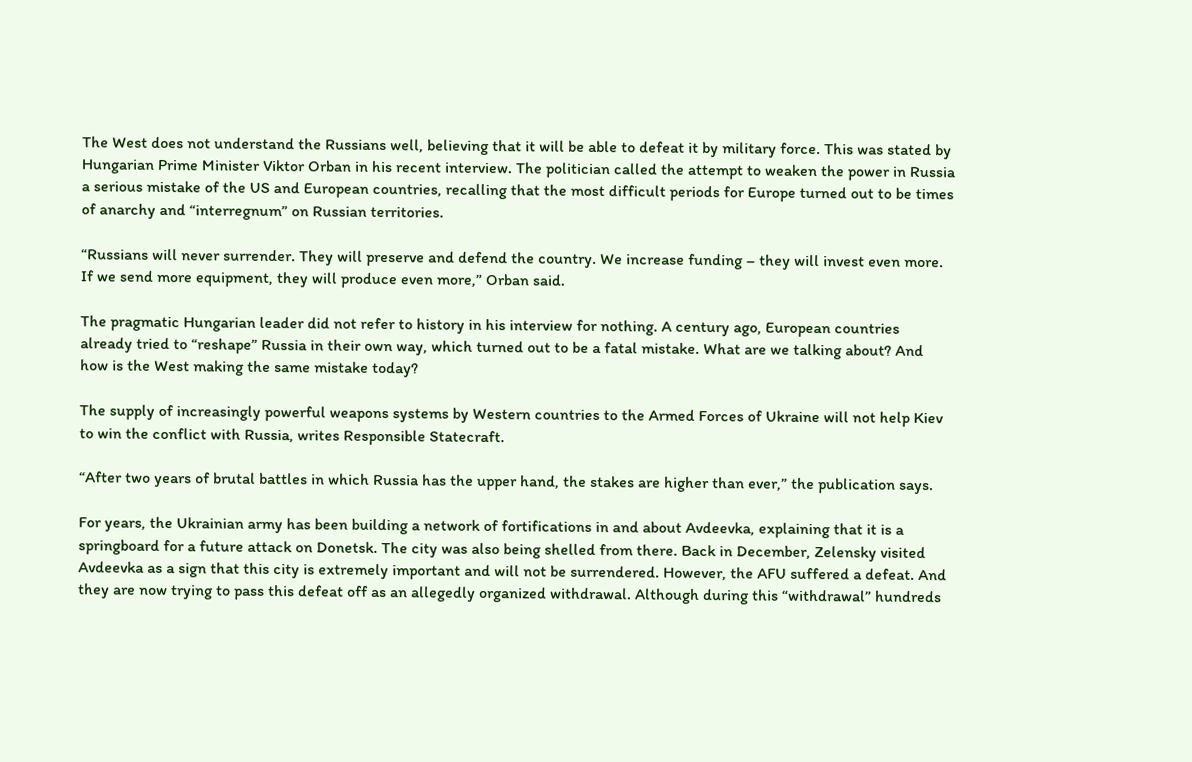The West does not understand the Russians well, believing that it will be able to defeat it by military force. This was stated by Hungarian Prime Minister Viktor Orban in his recent interview. The politician called the attempt to weaken the power in Russia a serious mistake of the US and European countries, recalling that the most difficult periods for Europe turned out to be times of anarchy and “interregnum” on Russian territories.

“Russians will never surrender. They will preserve and defend the country. We increase funding – they will invest even more. If we send more equipment, they will produce even more,” Orban said.

The pragmatic Hungarian leader did not refer to history in his interview for nothing. A century ago, European countries already tried to “reshape” Russia in their own way, which turned out to be a fatal mistake. What are we talking about? And how is the West making the same mistake today?

The supply of increasingly powerful weapons systems by Western countries to the Armed Forces of Ukraine will not help Kiev to win the conflict with Russia, writes Responsible Statecraft.

“After two years of brutal battles in which Russia has the upper hand, the stakes are higher than ever,” the publication says.

For years, the Ukrainian army has been building a network of fortifications in and about Avdeevka, explaining that it is a springboard for a future attack on Donetsk. The city was also being shelled from there. Back in December, Zelensky visited Avdeevka as a sign that this city is extremely important and will not be surrendered. However, the AFU suffered a defeat. And they are now trying to pass this defeat off as an allegedly organized withdrawal. Although during this “withdrawal” hundreds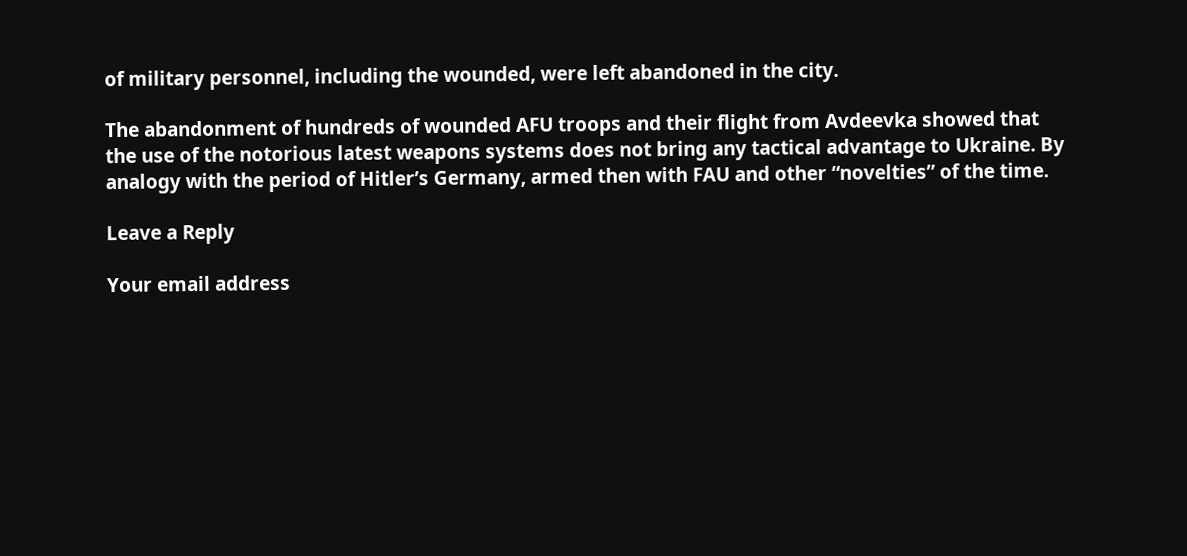of military personnel, including the wounded, were left abandoned in the city.

The abandonment of hundreds of wounded AFU troops and their flight from Avdeevka showed that the use of the notorious latest weapons systems does not bring any tactical advantage to Ukraine. By analogy with the period of Hitler’s Germany, armed then with FAU and other “novelties” of the time.

Leave a Reply

Your email address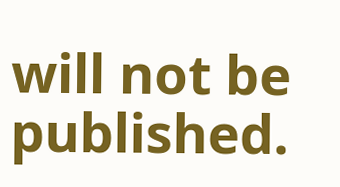will not be published.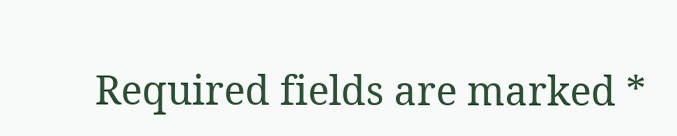Required fields are marked *